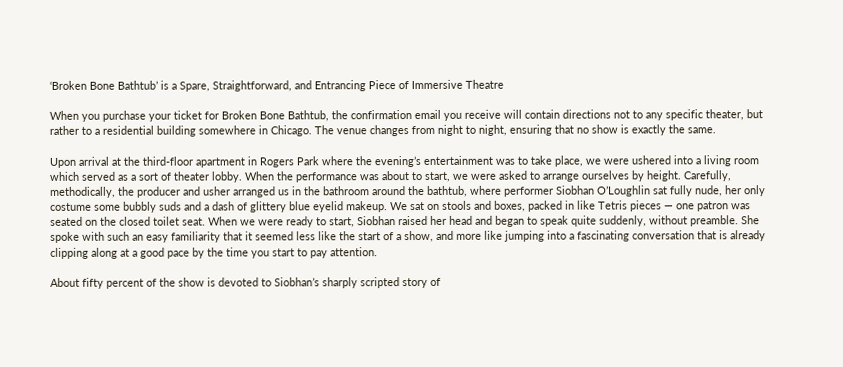‘Broken Bone Bathtub’ is a Spare, Straightforward, and Entrancing Piece of Immersive Theatre

When you purchase your ticket for Broken Bone Bathtub, the confirmation email you receive will contain directions not to any specific theater, but rather to a residential building somewhere in Chicago. The venue changes from night to night, ensuring that no show is exactly the same.

Upon arrival at the third-floor apartment in Rogers Park where the evening’s entertainment was to take place, we were ushered into a living room which served as a sort of theater lobby. When the performance was about to start, we were asked to arrange ourselves by height. Carefully, methodically, the producer and usher arranged us in the bathroom around the bathtub, where performer Siobhan O’Loughlin sat fully nude, her only costume some bubbly suds and a dash of glittery blue eyelid makeup. We sat on stools and boxes, packed in like Tetris pieces — one patron was seated on the closed toilet seat. When we were ready to start, Siobhan raised her head and began to speak quite suddenly, without preamble. She spoke with such an easy familiarity that it seemed less like the start of a show, and more like jumping into a fascinating conversation that is already clipping along at a good pace by the time you start to pay attention.

About fifty percent of the show is devoted to Siobhan’s sharply scripted story of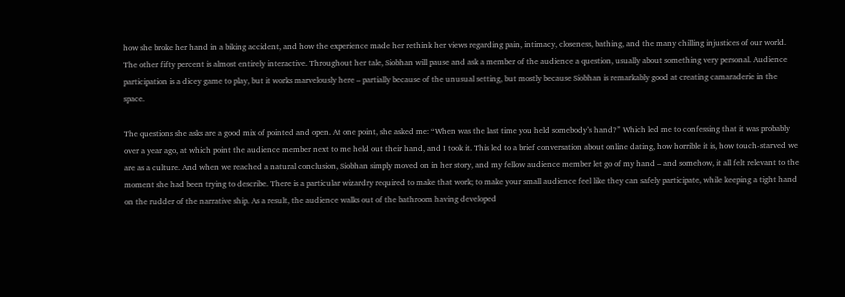how she broke her hand in a biking accident, and how the experience made her rethink her views regarding pain, intimacy, closeness, bathing, and the many chilling injustices of our world. The other fifty percent is almost entirely interactive. Throughout her tale, Siobhan will pause and ask a member of the audience a question, usually about something very personal. Audience participation is a dicey game to play, but it works marvelously here – partially because of the unusual setting, but mostly because Siobhan is remarkably good at creating camaraderie in the space.

The questions she asks are a good mix of pointed and open. At one point, she asked me: “When was the last time you held somebody’s hand?” Which led me to confessing that it was probably over a year ago, at which point the audience member next to me held out their hand, and I took it. This led to a brief conversation about online dating, how horrible it is, how touch-starved we are as a culture. And when we reached a natural conclusion, Siobhan simply moved on in her story, and my fellow audience member let go of my hand – and somehow, it all felt relevant to the moment she had been trying to describe. There is a particular wizardry required to make that work; to make your small audience feel like they can safely participate, while keeping a tight hand on the rudder of the narrative ship. As a result, the audience walks out of the bathroom having developed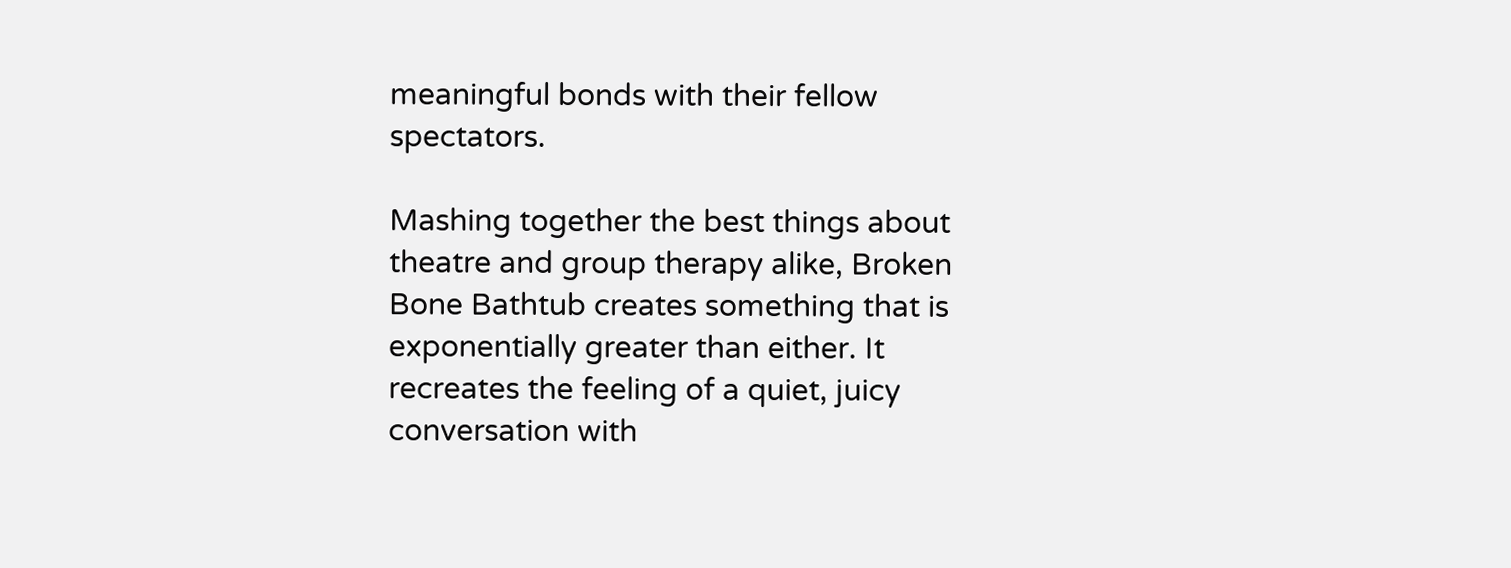meaningful bonds with their fellow spectators.

Mashing together the best things about theatre and group therapy alike, Broken Bone Bathtub creates something that is exponentially greater than either. It recreates the feeling of a quiet, juicy conversation with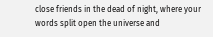close friends in the dead of night, where your words split open the universe and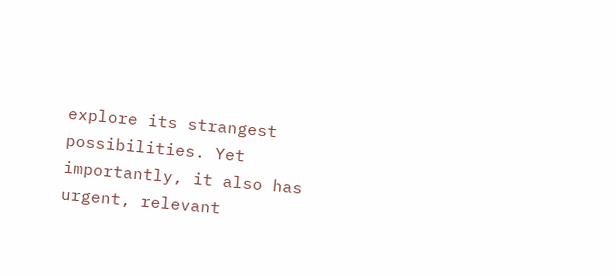explore its strangest possibilities. Yet importantly, it also has urgent, relevant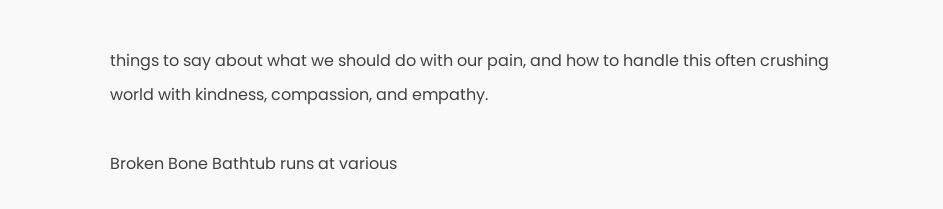things to say about what we should do with our pain, and how to handle this often crushing world with kindness, compassion, and empathy.

Broken Bone Bathtub runs at various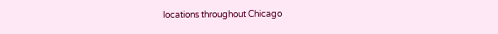locations throughout Chicago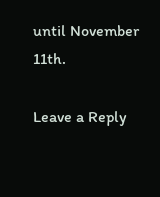until November 11th.

Leave a Reply